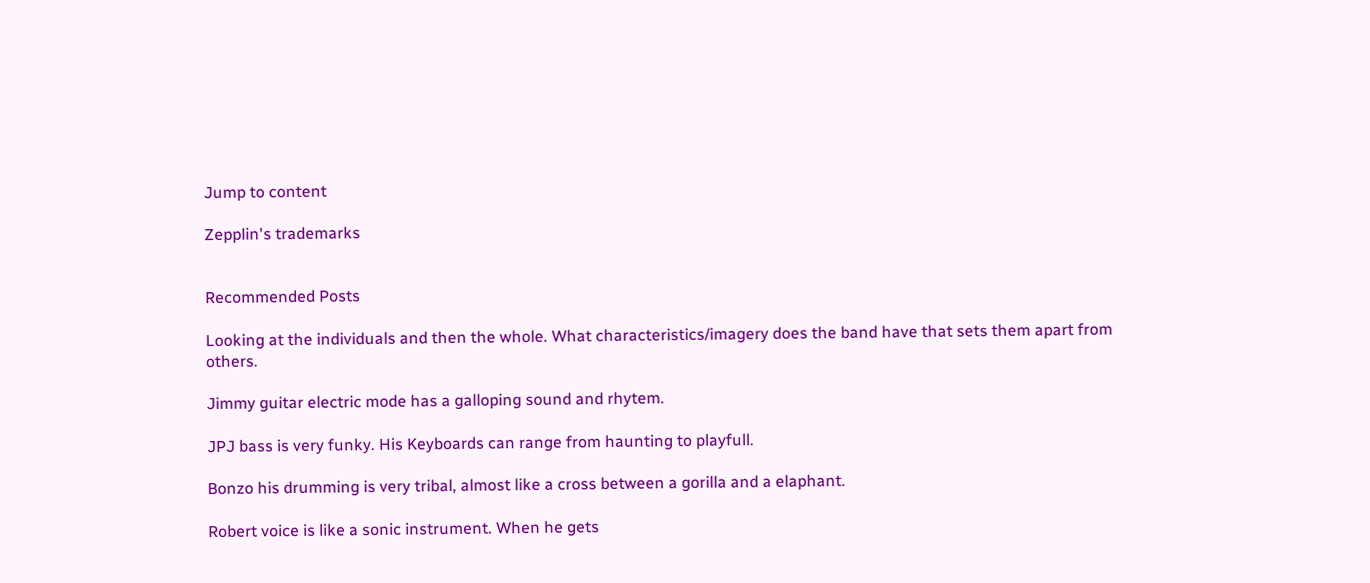Jump to content

Zepplin's trademarks


Recommended Posts

Looking at the individuals and then the whole. What characteristics/imagery does the band have that sets them apart from others.

Jimmy guitar electric mode has a galloping sound and rhytem.

JPJ bass is very funky. His Keyboards can range from haunting to playfull.

Bonzo his drumming is very tribal, almost like a cross between a gorilla and a elaphant.

Robert voice is like a sonic instrument. When he gets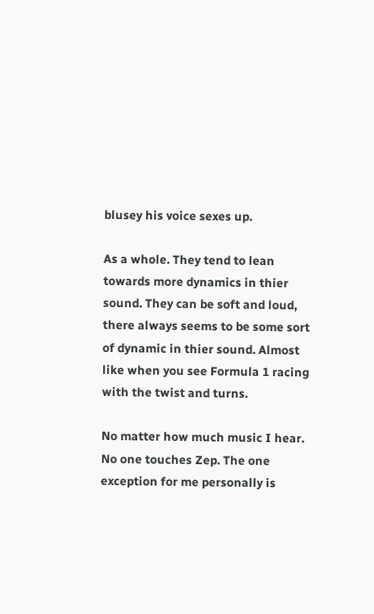blusey his voice sexes up.

As a whole. They tend to lean towards more dynamics in thier sound. They can be soft and loud, there always seems to be some sort of dynamic in thier sound. Almost like when you see Formula 1 racing with the twist and turns.

No matter how much music I hear. No one touches Zep. The one exception for me personally is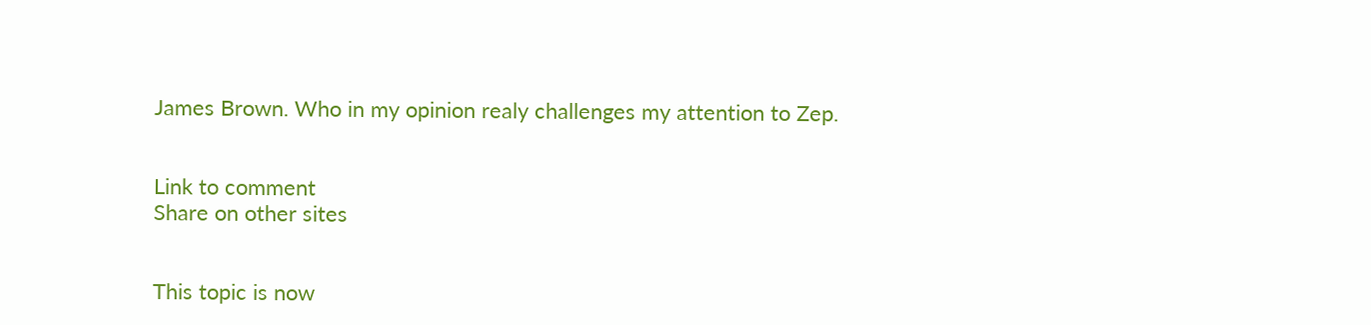James Brown. Who in my opinion realy challenges my attention to Zep.


Link to comment
Share on other sites


This topic is now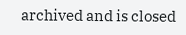archived and is closed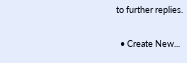to further replies.

  • Create New...